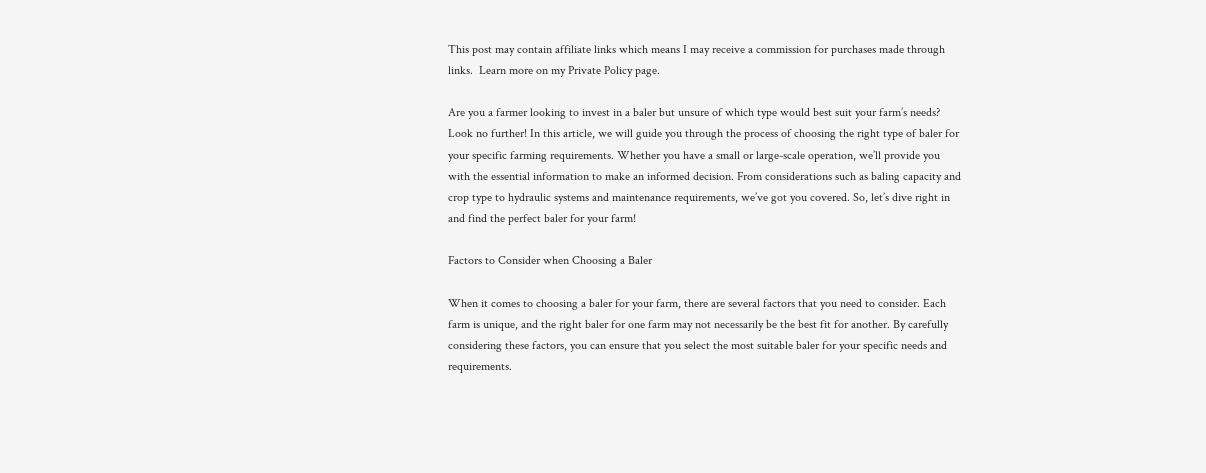This post may contain affiliate links which means I may receive a commission for purchases made through links.  Learn more on my Private Policy page.

Are you a farmer looking to invest in a baler but unsure of which type would best suit your farm’s needs? Look no further! In this article, we will guide you through the process of choosing the right type of baler for your specific farming requirements. Whether you have a small or large-scale operation, we’ll provide you with the essential information to make an informed decision. From considerations such as baling capacity and crop type to hydraulic systems and maintenance requirements, we’ve got you covered. So, let’s dive right in and find the perfect baler for your farm!

Factors to Consider when Choosing a Baler

When it comes to choosing a baler for your farm, there are several factors that you need to consider. Each farm is unique, and the right baler for one farm may not necessarily be the best fit for another. By carefully considering these factors, you can ensure that you select the most suitable baler for your specific needs and requirements.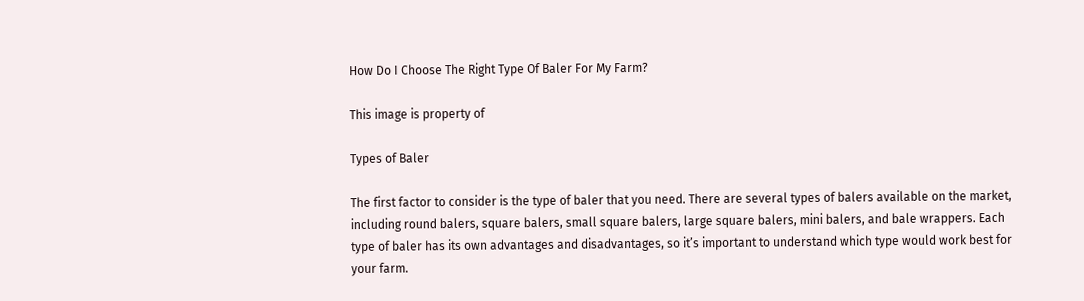How Do I Choose The Right Type Of Baler For My Farm?

This image is property of

Types of Baler

The first factor to consider is the type of baler that you need. There are several types of balers available on the market, including round balers, square balers, small square balers, large square balers, mini balers, and bale wrappers. Each type of baler has its own advantages and disadvantages, so it’s important to understand which type would work best for your farm.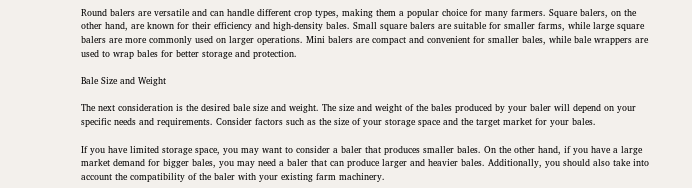Round balers are versatile and can handle different crop types, making them a popular choice for many farmers. Square balers, on the other hand, are known for their efficiency and high-density bales. Small square balers are suitable for smaller farms, while large square balers are more commonly used on larger operations. Mini balers are compact and convenient for smaller bales, while bale wrappers are used to wrap bales for better storage and protection.

Bale Size and Weight

The next consideration is the desired bale size and weight. The size and weight of the bales produced by your baler will depend on your specific needs and requirements. Consider factors such as the size of your storage space and the target market for your bales.

If you have limited storage space, you may want to consider a baler that produces smaller bales. On the other hand, if you have a large market demand for bigger bales, you may need a baler that can produce larger and heavier bales. Additionally, you should also take into account the compatibility of the baler with your existing farm machinery.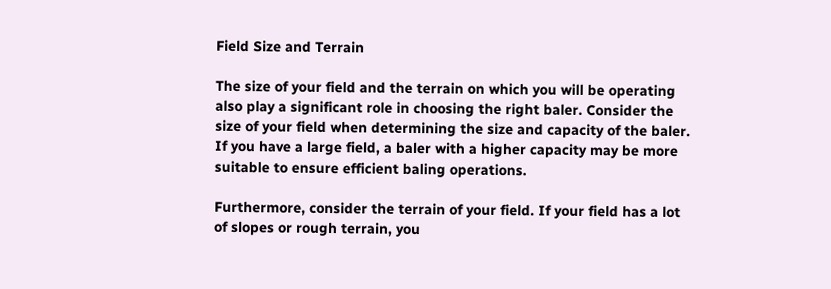Field Size and Terrain

The size of your field and the terrain on which you will be operating also play a significant role in choosing the right baler. Consider the size of your field when determining the size and capacity of the baler. If you have a large field, a baler with a higher capacity may be more suitable to ensure efficient baling operations.

Furthermore, consider the terrain of your field. If your field has a lot of slopes or rough terrain, you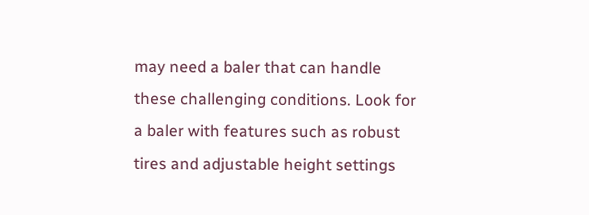may need a baler that can handle these challenging conditions. Look for a baler with features such as robust tires and adjustable height settings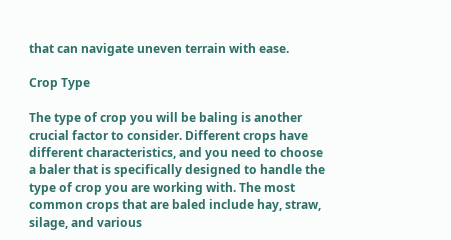that can navigate uneven terrain with ease.

Crop Type

The type of crop you will be baling is another crucial factor to consider. Different crops have different characteristics, and you need to choose a baler that is specifically designed to handle the type of crop you are working with. The most common crops that are baled include hay, straw, silage, and various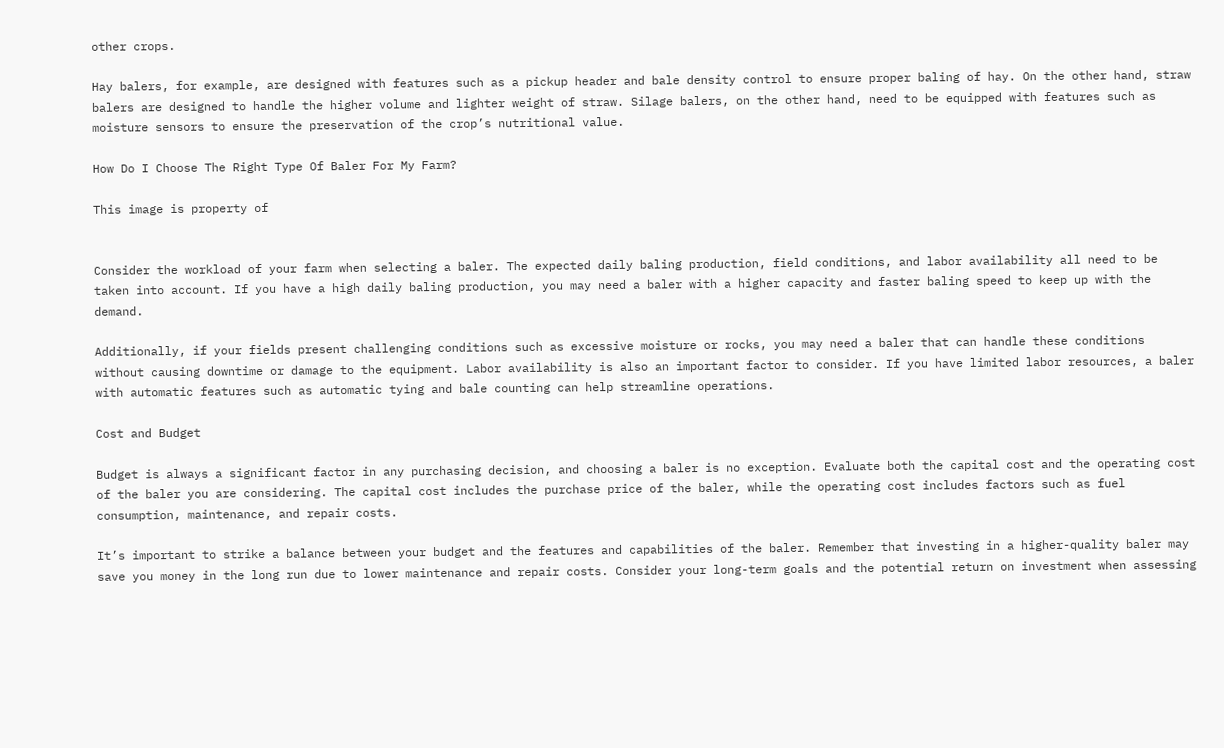other crops.

Hay balers, for example, are designed with features such as a pickup header and bale density control to ensure proper baling of hay. On the other hand, straw balers are designed to handle the higher volume and lighter weight of straw. Silage balers, on the other hand, need to be equipped with features such as moisture sensors to ensure the preservation of the crop’s nutritional value.

How Do I Choose The Right Type Of Baler For My Farm?

This image is property of


Consider the workload of your farm when selecting a baler. The expected daily baling production, field conditions, and labor availability all need to be taken into account. If you have a high daily baling production, you may need a baler with a higher capacity and faster baling speed to keep up with the demand.

Additionally, if your fields present challenging conditions such as excessive moisture or rocks, you may need a baler that can handle these conditions without causing downtime or damage to the equipment. Labor availability is also an important factor to consider. If you have limited labor resources, a baler with automatic features such as automatic tying and bale counting can help streamline operations.

Cost and Budget

Budget is always a significant factor in any purchasing decision, and choosing a baler is no exception. Evaluate both the capital cost and the operating cost of the baler you are considering. The capital cost includes the purchase price of the baler, while the operating cost includes factors such as fuel consumption, maintenance, and repair costs.

It’s important to strike a balance between your budget and the features and capabilities of the baler. Remember that investing in a higher-quality baler may save you money in the long run due to lower maintenance and repair costs. Consider your long-term goals and the potential return on investment when assessing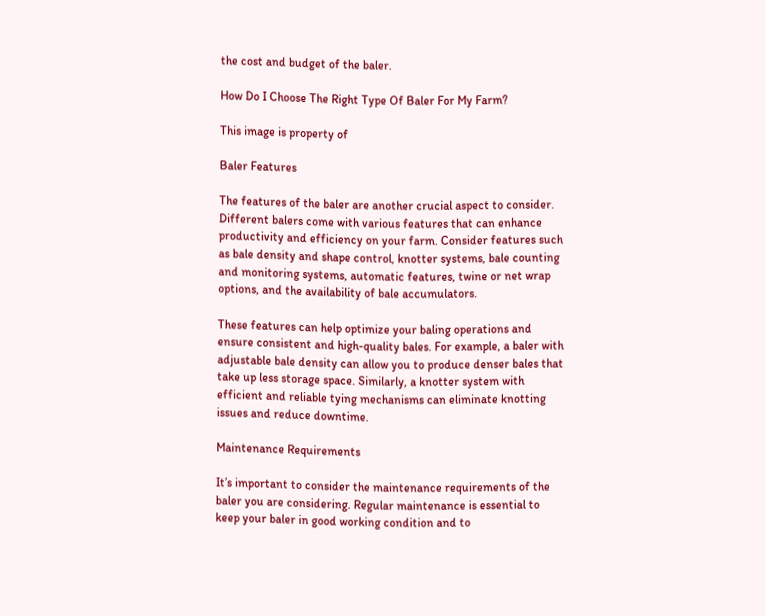the cost and budget of the baler.

How Do I Choose The Right Type Of Baler For My Farm?

This image is property of

Baler Features

The features of the baler are another crucial aspect to consider. Different balers come with various features that can enhance productivity and efficiency on your farm. Consider features such as bale density and shape control, knotter systems, bale counting and monitoring systems, automatic features, twine or net wrap options, and the availability of bale accumulators.

These features can help optimize your baling operations and ensure consistent and high-quality bales. For example, a baler with adjustable bale density can allow you to produce denser bales that take up less storage space. Similarly, a knotter system with efficient and reliable tying mechanisms can eliminate knotting issues and reduce downtime.

Maintenance Requirements

It’s important to consider the maintenance requirements of the baler you are considering. Regular maintenance is essential to keep your baler in good working condition and to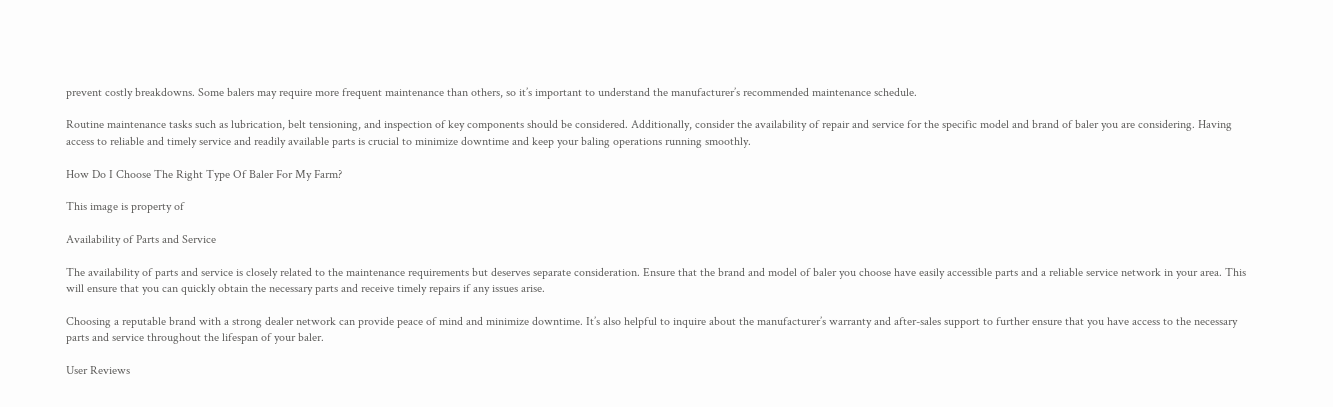prevent costly breakdowns. Some balers may require more frequent maintenance than others, so it’s important to understand the manufacturer’s recommended maintenance schedule.

Routine maintenance tasks such as lubrication, belt tensioning, and inspection of key components should be considered. Additionally, consider the availability of repair and service for the specific model and brand of baler you are considering. Having access to reliable and timely service and readily available parts is crucial to minimize downtime and keep your baling operations running smoothly.

How Do I Choose The Right Type Of Baler For My Farm?

This image is property of

Availability of Parts and Service

The availability of parts and service is closely related to the maintenance requirements but deserves separate consideration. Ensure that the brand and model of baler you choose have easily accessible parts and a reliable service network in your area. This will ensure that you can quickly obtain the necessary parts and receive timely repairs if any issues arise.

Choosing a reputable brand with a strong dealer network can provide peace of mind and minimize downtime. It’s also helpful to inquire about the manufacturer’s warranty and after-sales support to further ensure that you have access to the necessary parts and service throughout the lifespan of your baler.

User Reviews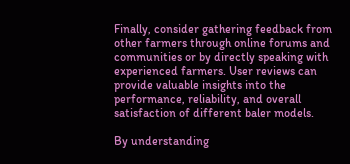Finally, consider gathering feedback from other farmers through online forums and communities or by directly speaking with experienced farmers. User reviews can provide valuable insights into the performance, reliability, and overall satisfaction of different baler models.

By understanding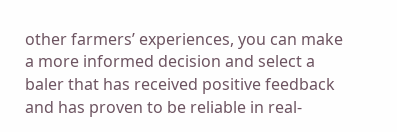other farmers’ experiences, you can make a more informed decision and select a baler that has received positive feedback and has proven to be reliable in real-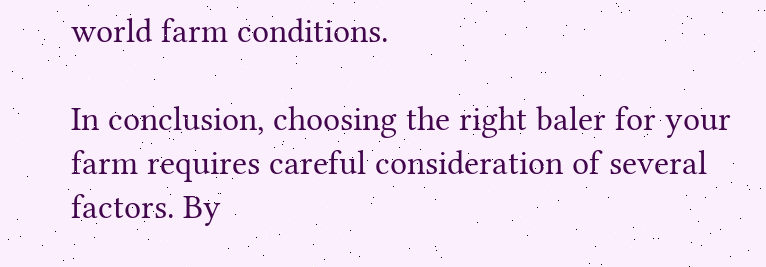world farm conditions.

In conclusion, choosing the right baler for your farm requires careful consideration of several factors. By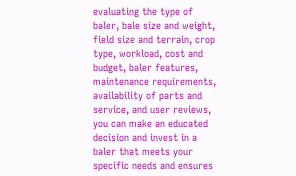evaluating the type of baler, bale size and weight, field size and terrain, crop type, workload, cost and budget, baler features, maintenance requirements, availability of parts and service, and user reviews, you can make an educated decision and invest in a baler that meets your specific needs and ensures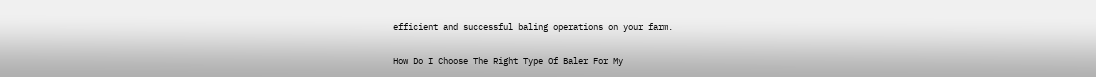efficient and successful baling operations on your farm.

How Do I Choose The Right Type Of Baler For My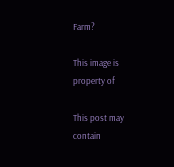Farm?

This image is property of

This post may contain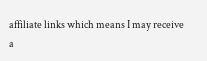affiliate links which means I may receive a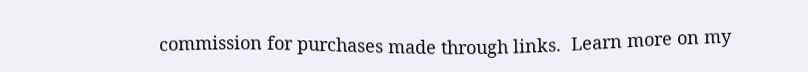commission for purchases made through links.  Learn more on my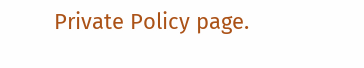Private Policy page.